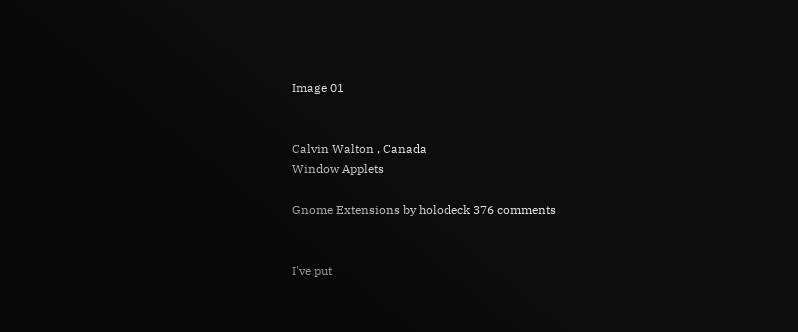Image 01


Calvin Walton , Canada
Window Applets

Gnome Extensions by holodeck 376 comments


I've put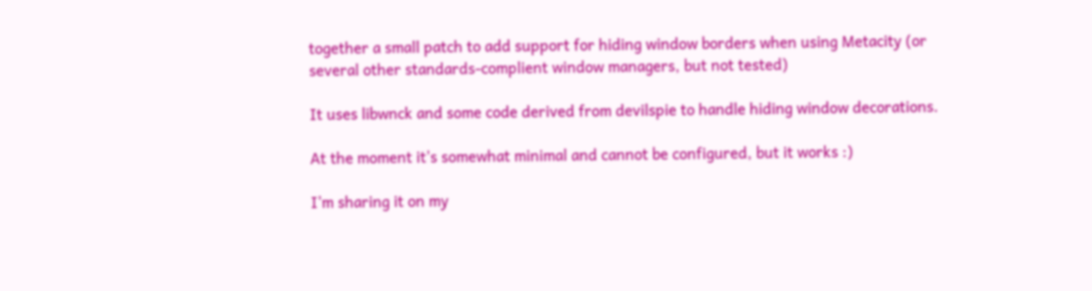together a small patch to add support for hiding window borders when using Metacity (or several other standards-complient window managers, but not tested)

It uses libwnck and some code derived from devilspie to handle hiding window decorations.

At the moment it's somewhat minimal and cannot be configured, but it works :)

I'm sharing it on my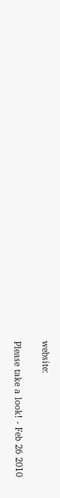website:

Please take a look! - Feb 26 2010